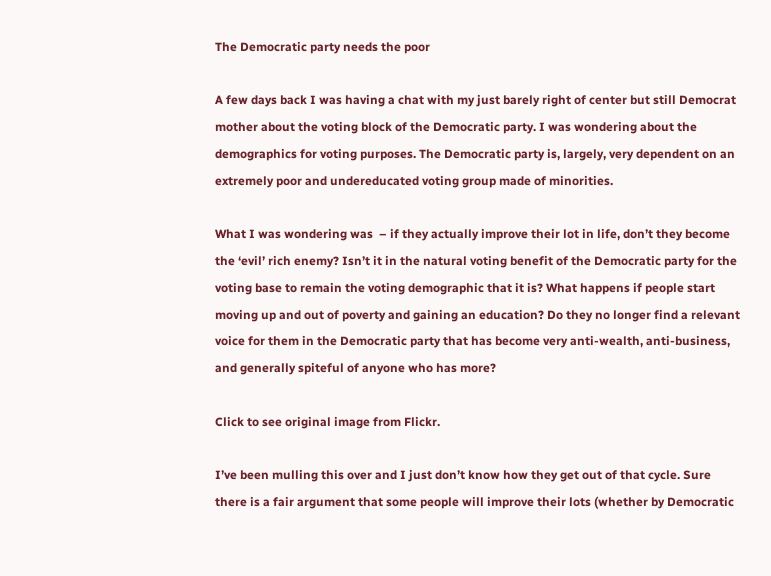The Democratic party needs the poor

A few days back I was having a chat with my just barely right of center but still Democrat mother about the voting block of the Democratic party. I was wondering about the demographics for voting purposes. The Democratic party is, largely, very dependent on an extremely poor and undereducated voting group made of minorities.

What I was wondering was  – if they actually improve their lot in life, don’t they become the ‘evil’ rich enemy? Isn’t it in the natural voting benefit of the Democratic party for the voting base to remain the voting demographic that it is? What happens if people start moving up and out of poverty and gaining an education? Do they no longer find a relevant voice for them in the Democratic party that has become very anti-wealth, anti-business, and generally spiteful of anyone who has more?

Click to see original image from Flickr.

I’ve been mulling this over and I just don’t know how they get out of that cycle. Sure there is a fair argument that some people will improve their lots (whether by Democratic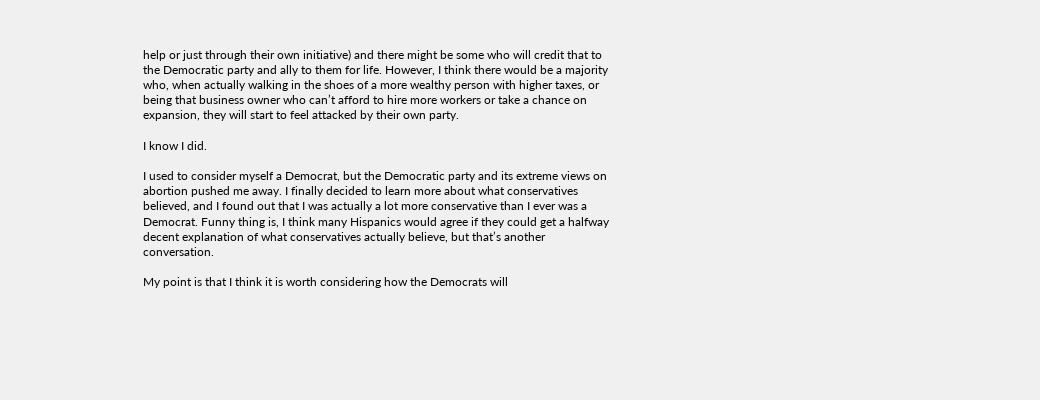help or just through their own initiative) and there might be some who will credit that to the Democratic party and ally to them for life. However, I think there would be a majority who, when actually walking in the shoes of a more wealthy person with higher taxes, or being that business owner who can’t afford to hire more workers or take a chance on expansion, they will start to feel attacked by their own party.

I know I did.

I used to consider myself a Democrat, but the Democratic party and its extreme views on abortion pushed me away. I finally decided to learn more about what conservatives believed, and I found out that I was actually a lot more conservative than I ever was a Democrat. Funny thing is, I think many Hispanics would agree if they could get a halfway decent explanation of what conservatives actually believe, but that’s another conversation.

My point is that I think it is worth considering how the Democrats will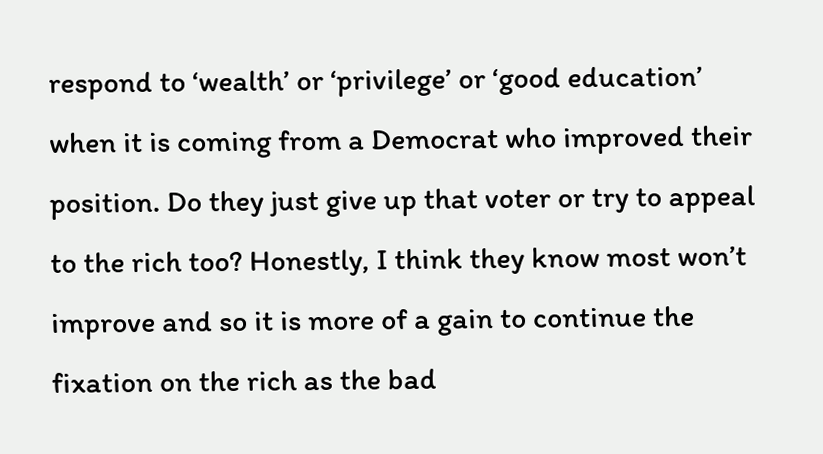respond to ‘wealth’ or ‘privilege’ or ‘good education’ when it is coming from a Democrat who improved their position. Do they just give up that voter or try to appeal to the rich too? Honestly, I think they know most won’t improve and so it is more of a gain to continue the fixation on the rich as the bad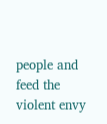people and feed the violent envy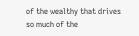of the wealthy that drives so much of the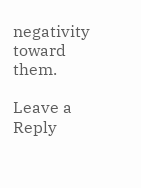negativity toward them.

Leave a Reply